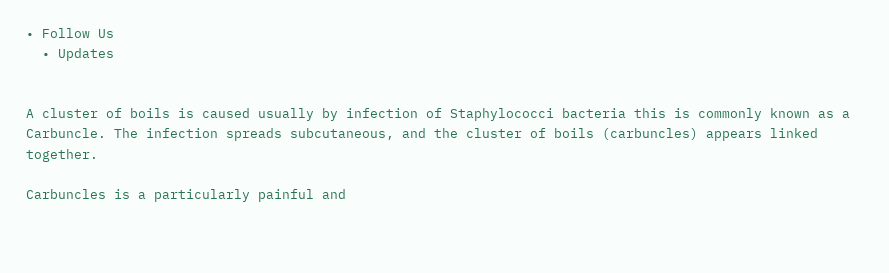• Follow Us
  • Updates


A cluster of boils is caused usually by infection of Staphylococci bacteria this is commonly known as a Carbuncle. The infection spreads subcutaneous, and the cluster of boils (carbuncles) appears linked together.

Carbuncles is a particularly painful and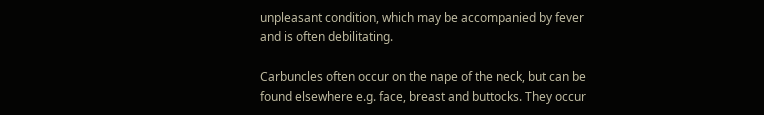unpleasant condition, which may be accompanied by fever and is often debilitating.

Carbuncles often occur on the nape of the neck, but can be found elsewhere e.g. face, breast and buttocks. They occur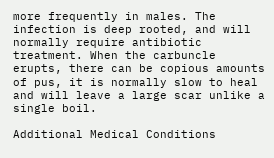more frequently in males. The infection is deep rooted, and will normally require antibiotic treatment. When the carbuncle erupts, there can be copious amounts of pus, it is normally slow to heal and will leave a large scar unlike a single boil.

Additional Medical Conditions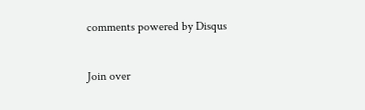comments powered by Disqus

Join over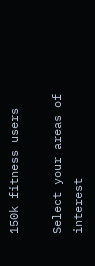150k fitness users

Select your areas of interest